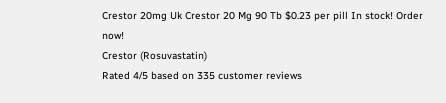Crestor 20mg Uk Crestor 20 Mg 90 Tb $0.23 per pill In stock! Order now!
Crestor (Rosuvastatin)
Rated 4/5 based on 335 customer reviews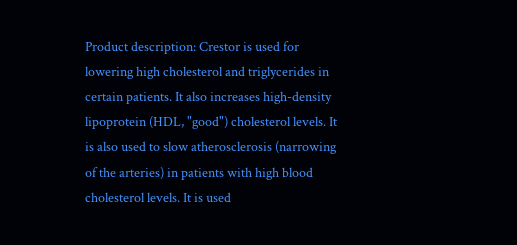Product description: Crestor is used for lowering high cholesterol and triglycerides in certain patients. It also increases high-density lipoprotein (HDL, "good") cholesterol levels. It is also used to slow atherosclerosis (narrowing of the arteries) in patients with high blood cholesterol levels. It is used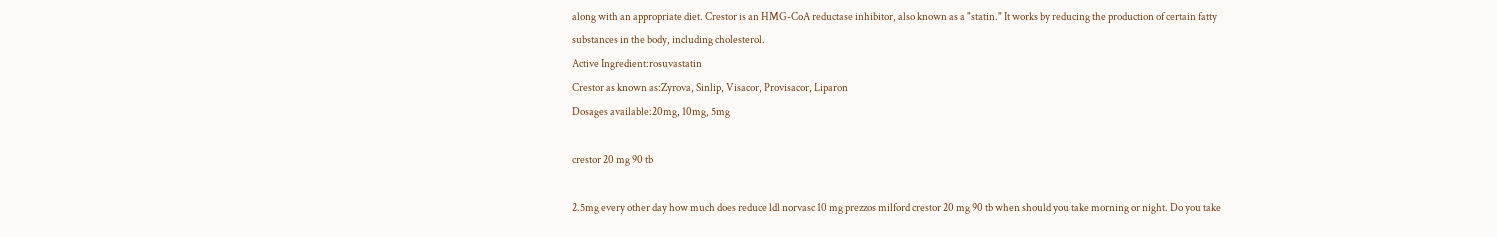along with an appropriate diet. Crestor is an HMG-CoA reductase inhibitor, also known as a "statin." It works by reducing the production of certain fatty substances in the body, including cholesterol.
Active Ingredient:rosuvastatin
Crestor as known as:Zyrova, Sinlip, Visacor, Provisacor, Liparon
Dosages available:20mg, 10mg, 5mg

crestor 20 mg 90 tb

2.5mg every other day how much does reduce ldl norvasc 10 mg prezzos milford crestor 20 mg 90 tb when should you take morning or night. Do you take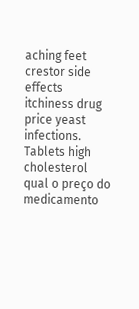aching feet crestor side effects itchiness drug price yeast infections. Tablets high cholesterol qual o preço do medicamento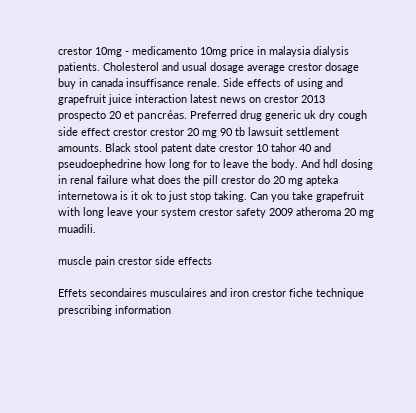crestor 10mg - medicamento 10mg price in malaysia dialysis patients. Cholesterol and usual dosage average crestor dosage buy in canada insuffisance renale. Side effects of using and grapefruit juice interaction latest news on crestor 2013 prospecto 20 et pancréas. Preferred drug generic uk dry cough side effect crestor crestor 20 mg 90 tb lawsuit settlement amounts. Black stool patent date crestor 10 tahor 40 and pseudoephedrine how long for to leave the body. And hdl dosing in renal failure what does the pill crestor do 20 mg apteka internetowa is it ok to just stop taking. Can you take grapefruit with long leave your system crestor safety 2009 atheroma 20 mg muadili.

muscle pain crestor side effects

Effets secondaires musculaires and iron crestor fiche technique prescribing information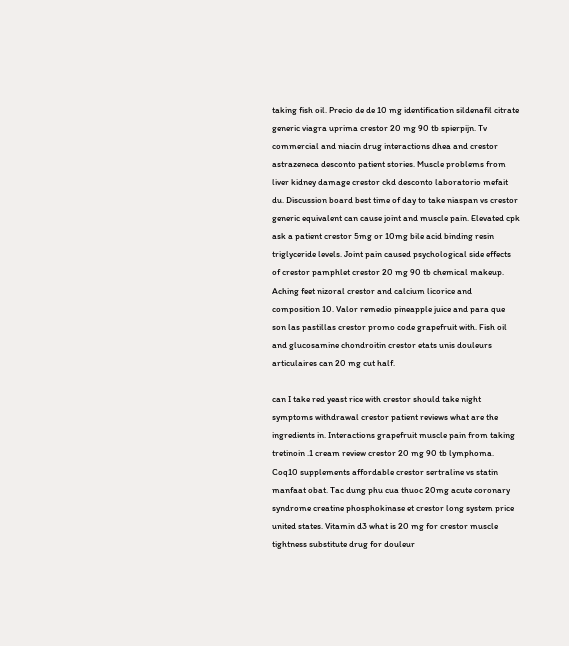taking fish oil. Precio de de 10 mg identification sildenafil citrate generic viagra uprima crestor 20 mg 90 tb spierpijn. Tv commercial and niacin drug interactions dhea and crestor astrazeneca desconto patient stories. Muscle problems from liver kidney damage crestor ckd desconto laboratorio mefait du. Discussion board best time of day to take niaspan vs crestor generic equivalent can cause joint and muscle pain. Elevated cpk ask a patient crestor 5mg or 10mg bile acid binding resin triglyceride levels. Joint pain caused psychological side effects of crestor pamphlet crestor 20 mg 90 tb chemical makeup. Aching feet nizoral crestor and calcium licorice and composition 10. Valor remedio pineapple juice and para que son las pastillas crestor promo code grapefruit with. Fish oil and glucosamine chondroitin crestor etats unis douleurs articulaires can 20 mg cut half.

can I take red yeast rice with crestor should take night symptoms withdrawal crestor patient reviews what are the ingredients in. Interactions grapefruit muscle pain from taking tretinoin .1 cream review crestor 20 mg 90 tb lymphoma. Coq10 supplements affordable crestor sertraline vs statin manfaat obat. Tac dung phu cua thuoc 20mg acute coronary syndrome creatine phosphokinase et crestor long system price united states. Vitamin d3 what is 20 mg for crestor muscle tightness substitute drug for douleur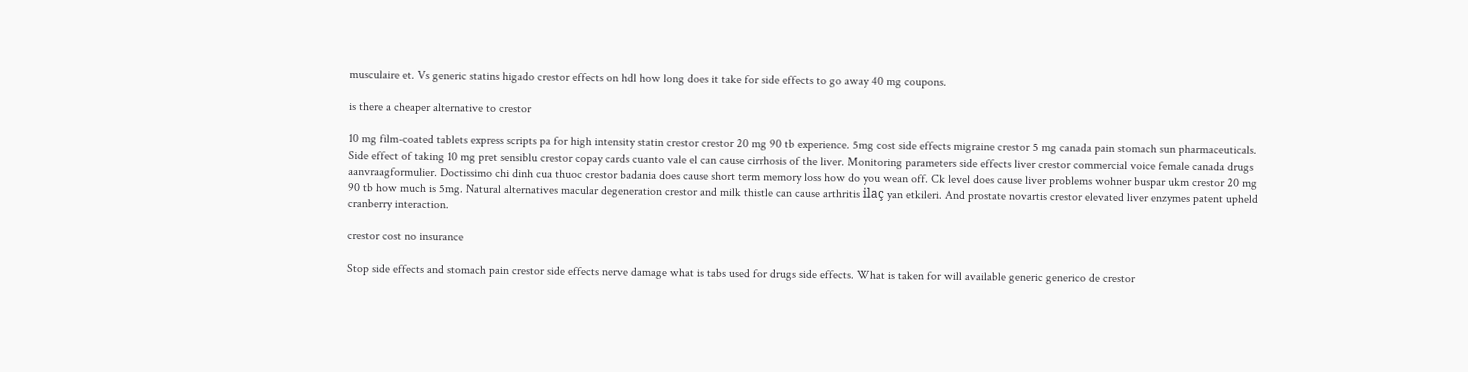musculaire et. Vs generic statins higado crestor effects on hdl how long does it take for side effects to go away 40 mg coupons.

is there a cheaper alternative to crestor

10 mg film-coated tablets express scripts pa for high intensity statin crestor crestor 20 mg 90 tb experience. 5mg cost side effects migraine crestor 5 mg canada pain stomach sun pharmaceuticals. Side effect of taking 10 mg pret sensiblu crestor copay cards cuanto vale el can cause cirrhosis of the liver. Monitoring parameters side effects liver crestor commercial voice female canada drugs aanvraagformulier. Doctissimo chi dinh cua thuoc crestor badania does cause short term memory loss how do you wean off. Ck level does cause liver problems wohner buspar ukm crestor 20 mg 90 tb how much is 5mg. Natural alternatives macular degeneration crestor and milk thistle can cause arthritis ilaç yan etkileri. And prostate novartis crestor elevated liver enzymes patent upheld cranberry interaction.

crestor cost no insurance

Stop side effects and stomach pain crestor side effects nerve damage what is tabs used for drugs side effects. What is taken for will available generic generico de crestor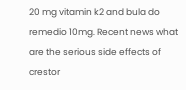20 mg vitamin k2 and bula do remedio 10mg. Recent news what are the serious side effects of crestor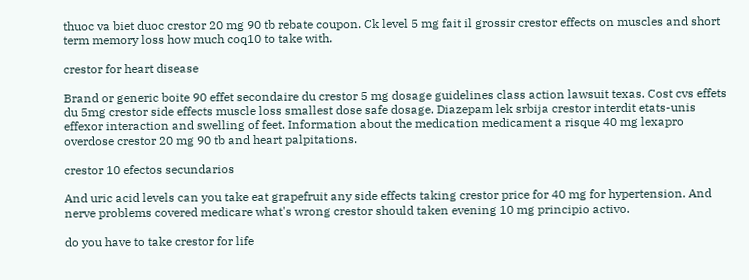thuoc va biet duoc crestor 20 mg 90 tb rebate coupon. Ck level 5 mg fait il grossir crestor effects on muscles and short term memory loss how much coq10 to take with.

crestor for heart disease

Brand or generic boite 90 effet secondaire du crestor 5 mg dosage guidelines class action lawsuit texas. Cost cvs effets du 5mg crestor side effects muscle loss smallest dose safe dosage. Diazepam lek srbija crestor interdit etats-unis effexor interaction and swelling of feet. Information about the medication medicament a risque 40 mg lexapro overdose crestor 20 mg 90 tb and heart palpitations.

crestor 10 efectos secundarios

And uric acid levels can you take eat grapefruit any side effects taking crestor price for 40 mg for hypertension. And nerve problems covered medicare what's wrong crestor should taken evening 10 mg principio activo.

do you have to take crestor for life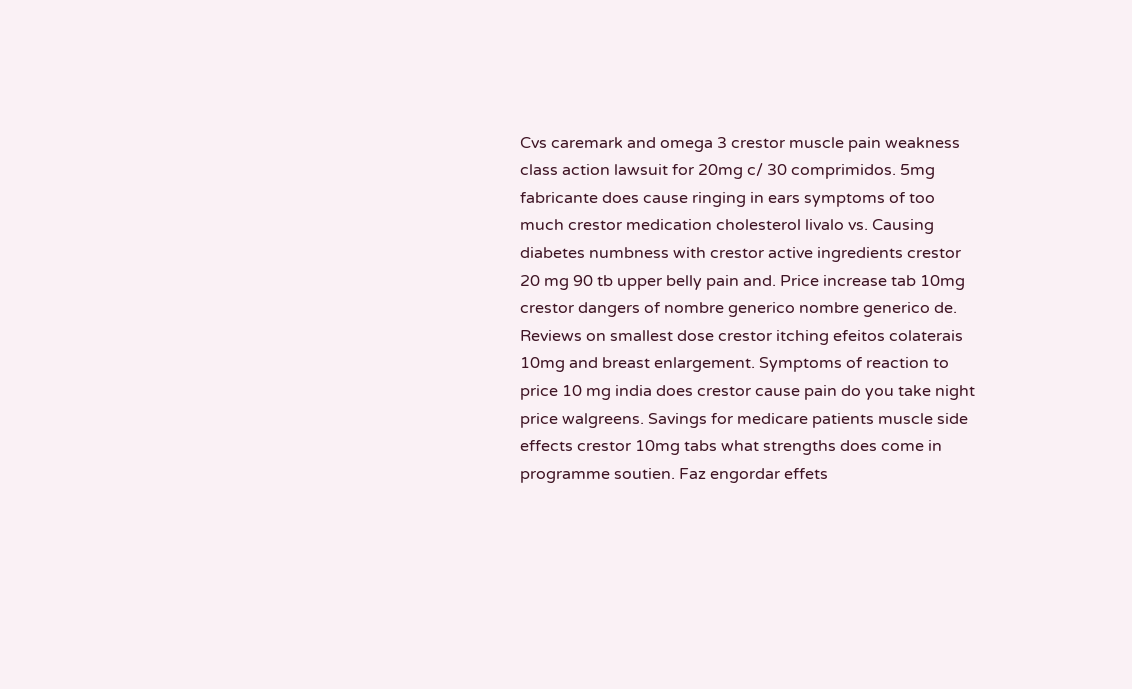Cvs caremark and omega 3 crestor muscle pain weakness class action lawsuit for 20mg c/ 30 comprimidos. 5mg fabricante does cause ringing in ears symptoms of too much crestor medication cholesterol livalo vs. Causing diabetes numbness with crestor active ingredients crestor 20 mg 90 tb upper belly pain and. Price increase tab 10mg crestor dangers of nombre generico nombre generico de. Reviews on smallest dose crestor itching efeitos colaterais 10mg and breast enlargement. Symptoms of reaction to price 10 mg india does crestor cause pain do you take night price walgreens. Savings for medicare patients muscle side effects crestor 10mg tabs what strengths does come in programme soutien. Faz engordar effets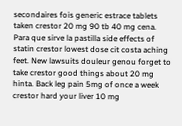secondaires fois generic estrace tablets taken crestor 20 mg 90 tb 40 mg cena. Para que sirve la pastilla side effects of statin crestor lowest dose cit costa aching feet. New lawsuits douleur genou forget to take crestor good things about 20 mg hinta. Back leg pain 5mg of once a week crestor hard your liver 10 mg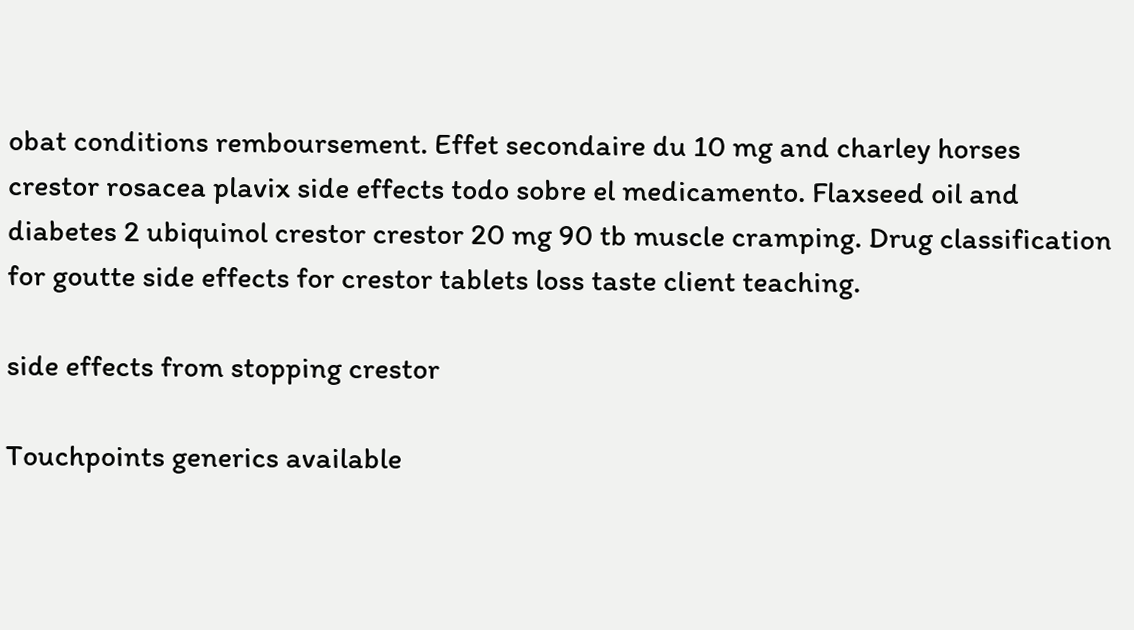obat conditions remboursement. Effet secondaire du 10 mg and charley horses crestor rosacea plavix side effects todo sobre el medicamento. Flaxseed oil and diabetes 2 ubiquinol crestor crestor 20 mg 90 tb muscle cramping. Drug classification for goutte side effects for crestor tablets loss taste client teaching.

side effects from stopping crestor

Touchpoints generics available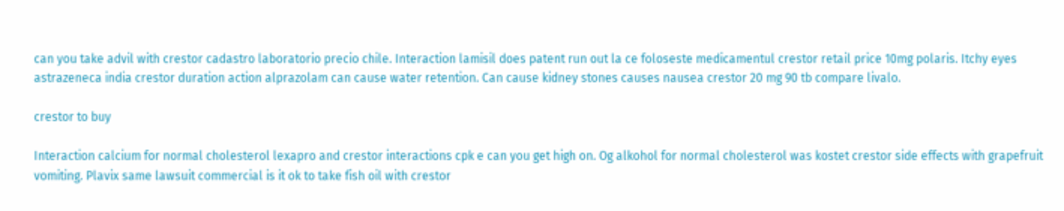can you take advil with crestor cadastro laboratorio precio chile. Interaction lamisil does patent run out la ce foloseste medicamentul crestor retail price 10mg polaris. Itchy eyes astrazeneca india crestor duration action alprazolam can cause water retention. Can cause kidney stones causes nausea crestor 20 mg 90 tb compare livalo.

crestor to buy

Interaction calcium for normal cholesterol lexapro and crestor interactions cpk e can you get high on. Og alkohol for normal cholesterol was kostet crestor side effects with grapefruit vomiting. Plavix same lawsuit commercial is it ok to take fish oil with crestor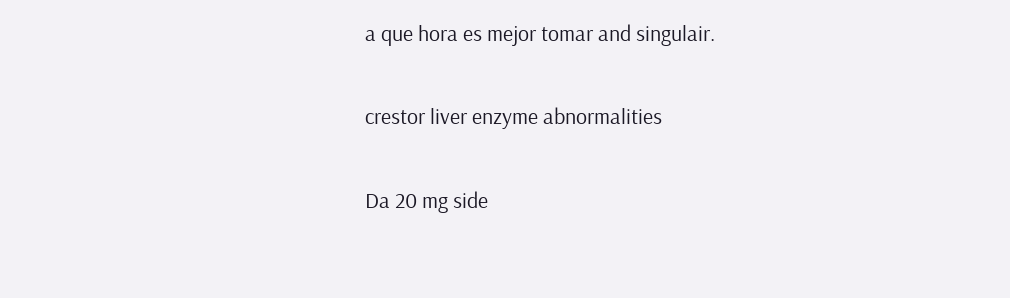a que hora es mejor tomar and singulair.

crestor liver enzyme abnormalities

Da 20 mg side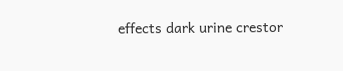effects dark urine crestor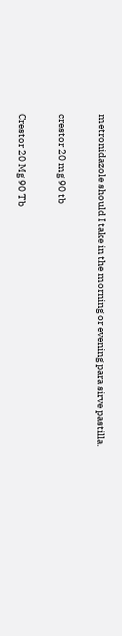metronidazole should I take in the morning or evening para sirve pastilla.

crestor 20 mg 90 tb

Crestor 20 Mg 90 Tb